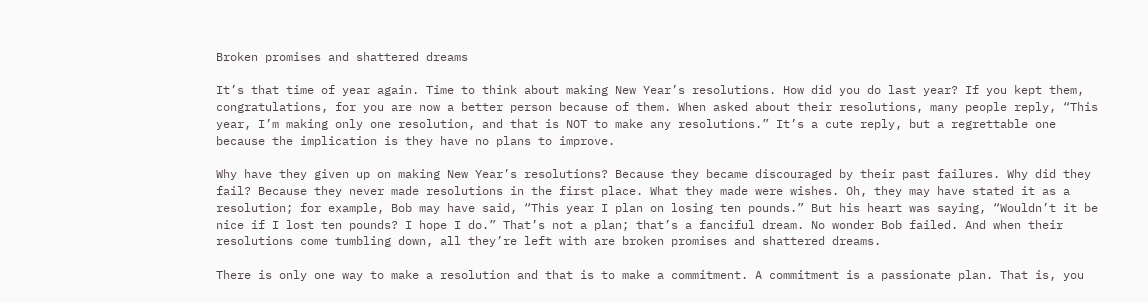Broken promises and shattered dreams

It’s that time of year again. Time to think about making New Year’s resolutions. How did you do last year? If you kept them, congratulations, for you are now a better person because of them. When asked about their resolutions, many people reply, “This year, I’m making only one resolution, and that is NOT to make any resolutions.” It’s a cute reply, but a regrettable one because the implication is they have no plans to improve.

Why have they given up on making New Year’s resolutions? Because they became discouraged by their past failures. Why did they fail? Because they never made resolutions in the first place. What they made were wishes. Oh, they may have stated it as a resolution; for example, Bob may have said, “This year I plan on losing ten pounds.” But his heart was saying, “Wouldn’t it be nice if I lost ten pounds? I hope I do.” That’s not a plan; that’s a fanciful dream. No wonder Bob failed. And when their resolutions come tumbling down, all they’re left with are broken promises and shattered dreams.

There is only one way to make a resolution and that is to make a commitment. A commitment is a passionate plan. That is, you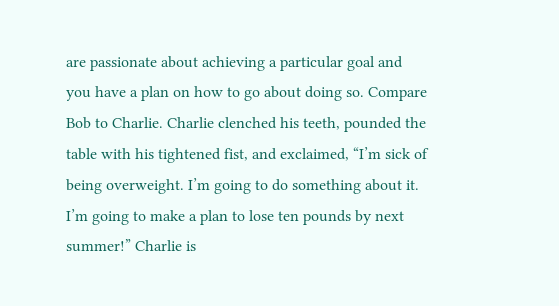are passionate about achieving a particular goal and you have a plan on how to go about doing so. Compare Bob to Charlie. Charlie clenched his teeth, pounded the table with his tightened fist, and exclaimed, “I’m sick of being overweight. I’m going to do something about it. I’m going to make a plan to lose ten pounds by next summer!” Charlie is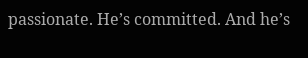passionate. He’s committed. And he’s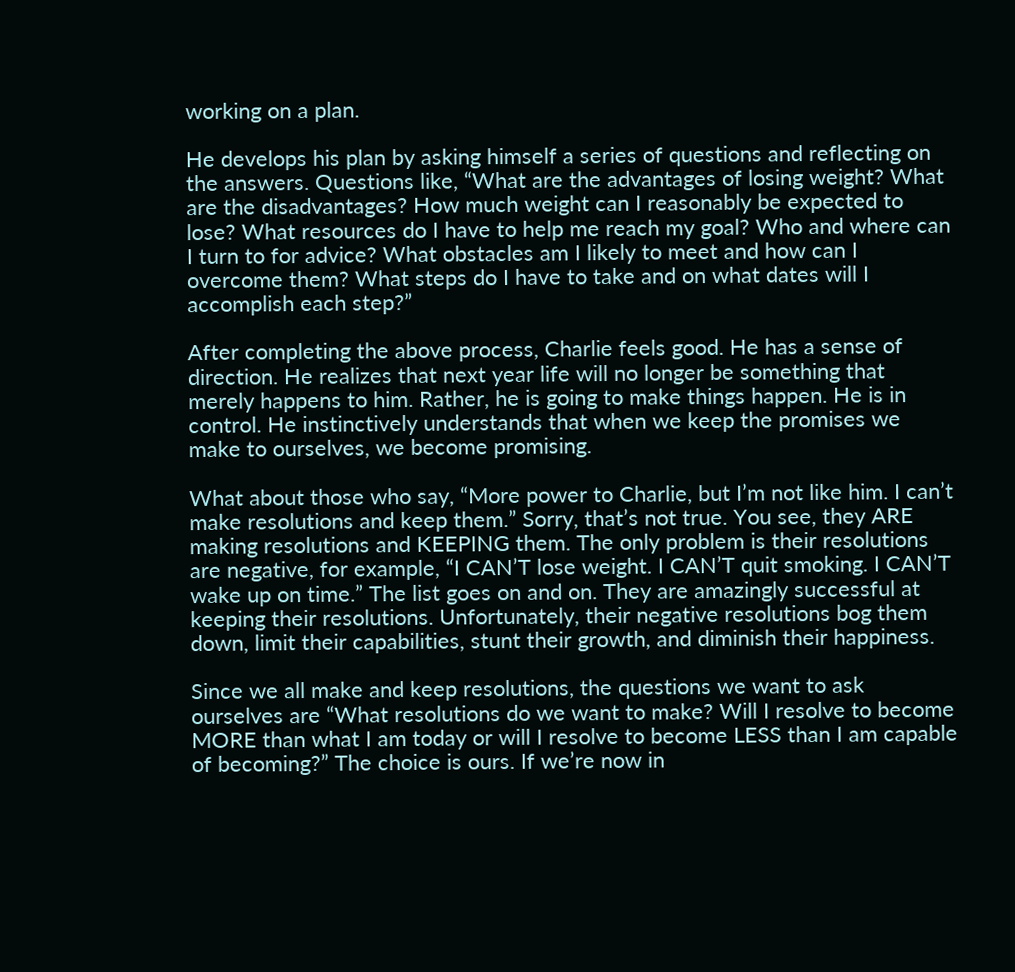working on a plan.

He develops his plan by asking himself a series of questions and reflecting on the answers. Questions like, “What are the advantages of losing weight? What are the disadvantages? How much weight can I reasonably be expected to lose? What resources do I have to help me reach my goal? Who and where can I turn to for advice? What obstacles am I likely to meet and how can I overcome them? What steps do I have to take and on what dates will I accomplish each step?”

After completing the above process, Charlie feels good. He has a sense of direction. He realizes that next year life will no longer be something that merely happens to him. Rather, he is going to make things happen. He is in control. He instinctively understands that when we keep the promises we make to ourselves, we become promising.

What about those who say, “More power to Charlie, but I’m not like him. I can’t make resolutions and keep them.” Sorry, that’s not true. You see, they ARE making resolutions and KEEPING them. The only problem is their resolutions are negative, for example, “I CAN’T lose weight. I CAN’T quit smoking. I CAN’T wake up on time.” The list goes on and on. They are amazingly successful at keeping their resolutions. Unfortunately, their negative resolutions bog them down, limit their capabilities, stunt their growth, and diminish their happiness.

Since we all make and keep resolutions, the questions we want to ask ourselves are “What resolutions do we want to make? Will I resolve to become MORE than what I am today or will I resolve to become LESS than I am capable of becoming?” The choice is ours. If we’re now in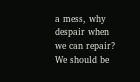a mess, why despair when we can repair? We should be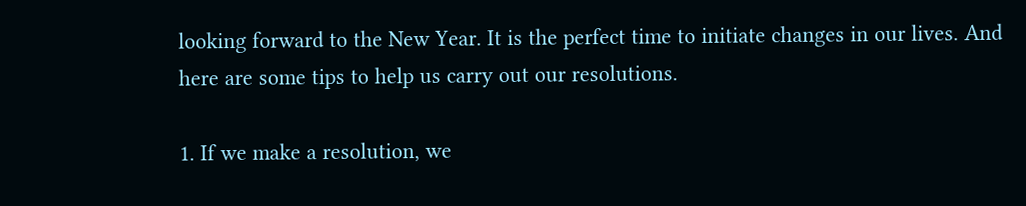looking forward to the New Year. It is the perfect time to initiate changes in our lives. And here are some tips to help us carry out our resolutions.

1. If we make a resolution, we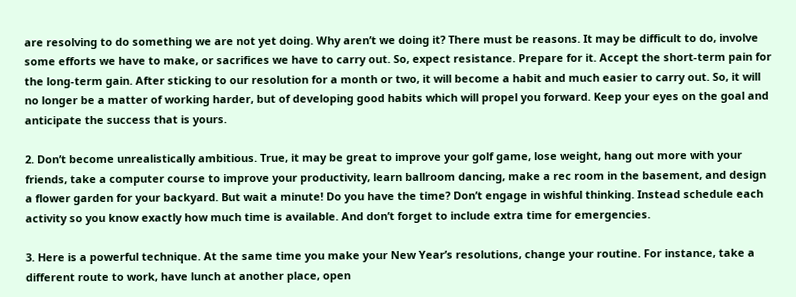are resolving to do something we are not yet doing. Why aren’t we doing it? There must be reasons. It may be difficult to do, involve some efforts we have to make, or sacrifices we have to carry out. So, expect resistance. Prepare for it. Accept the short-term pain for the long-term gain. After sticking to our resolution for a month or two, it will become a habit and much easier to carry out. So, it will no longer be a matter of working harder, but of developing good habits which will propel you forward. Keep your eyes on the goal and anticipate the success that is yours.

2. Don’t become unrealistically ambitious. True, it may be great to improve your golf game, lose weight, hang out more with your friends, take a computer course to improve your productivity, learn ballroom dancing, make a rec room in the basement, and design a flower garden for your backyard. But wait a minute! Do you have the time? Don’t engage in wishful thinking. Instead schedule each activity so you know exactly how much time is available. And don’t forget to include extra time for emergencies.

3. Here is a powerful technique. At the same time you make your New Year’s resolutions, change your routine. For instance, take a different route to work, have lunch at another place, open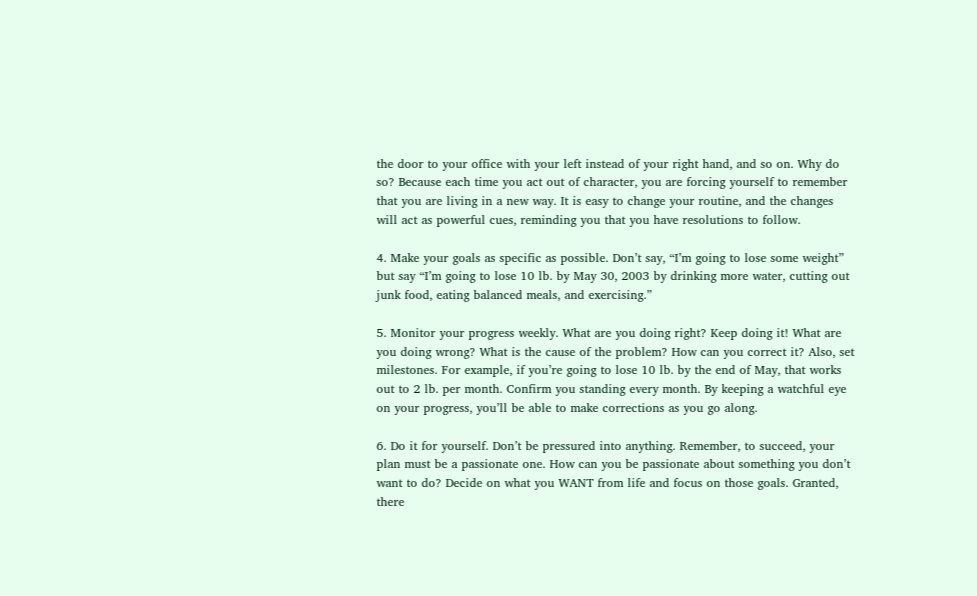the door to your office with your left instead of your right hand, and so on. Why do so? Because each time you act out of character, you are forcing yourself to remember that you are living in a new way. It is easy to change your routine, and the changes will act as powerful cues, reminding you that you have resolutions to follow.

4. Make your goals as specific as possible. Don’t say, “I’m going to lose some weight” but say “I’m going to lose 10 lb. by May 30, 2003 by drinking more water, cutting out junk food, eating balanced meals, and exercising.”

5. Monitor your progress weekly. What are you doing right? Keep doing it! What are you doing wrong? What is the cause of the problem? How can you correct it? Also, set milestones. For example, if you’re going to lose 10 lb. by the end of May, that works out to 2 lb. per month. Confirm you standing every month. By keeping a watchful eye on your progress, you’ll be able to make corrections as you go along.

6. Do it for yourself. Don’t be pressured into anything. Remember, to succeed, your plan must be a passionate one. How can you be passionate about something you don’t want to do? Decide on what you WANT from life and focus on those goals. Granted, there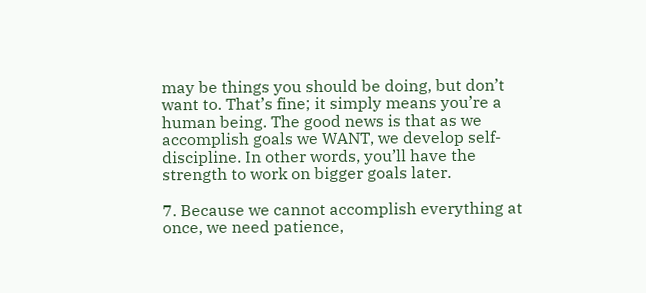may be things you should be doing, but don’t want to. That’s fine; it simply means you’re a human being. The good news is that as we accomplish goals we WANT, we develop self-discipline. In other words, you’ll have the strength to work on bigger goals later.

7. Because we cannot accomplish everything at once, we need patience,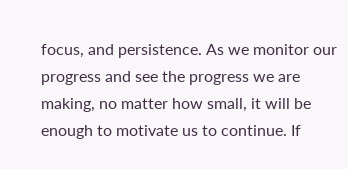focus, and persistence. As we monitor our progress and see the progress we are making, no matter how small, it will be enough to motivate us to continue. If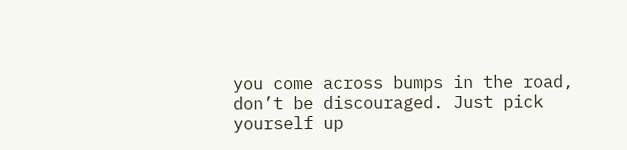you come across bumps in the road, don’t be discouraged. Just pick yourself up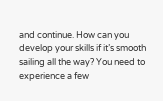and continue. How can you develop your skills if it’s smooth sailing all the way? You need to experience a few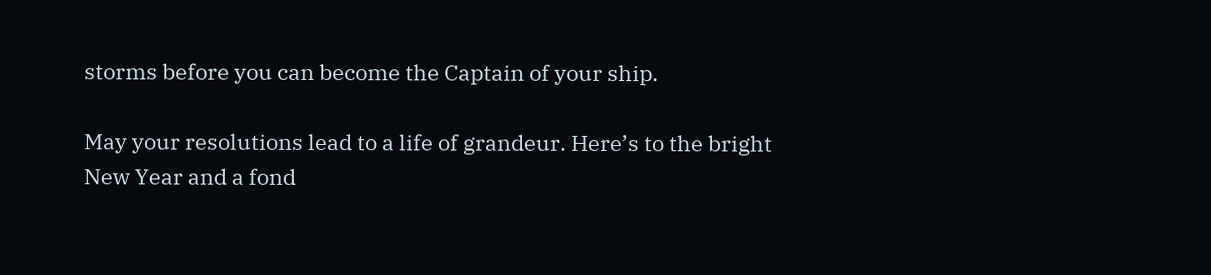storms before you can become the Captain of your ship.

May your resolutions lead to a life of grandeur. Here’s to the bright New Year and a fond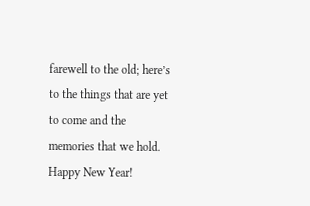farewell to the old; here’s to the things that are yet to come and the memories that we hold. Happy New Year!